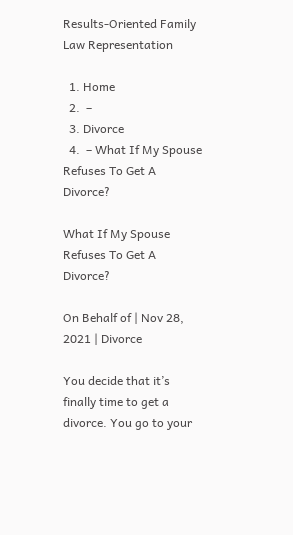Results-Oriented Family Law Representation

  1. Home
  2.  –
  3. Divorce
  4.  – What If My Spouse Refuses To Get A Divorce?

What If My Spouse Refuses To Get A Divorce?

On Behalf of | Nov 28, 2021 | Divorce

You decide that it’s finally time to get a divorce. You go to your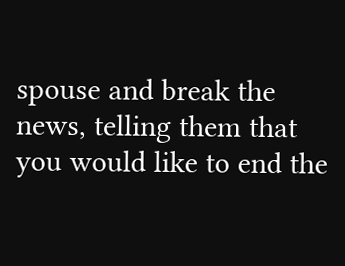spouse and break the news, telling them that you would like to end the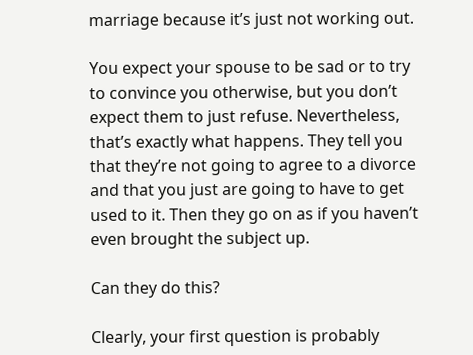marriage because it’s just not working out.

You expect your spouse to be sad or to try to convince you otherwise, but you don’t expect them to just refuse. Nevertheless, that’s exactly what happens. They tell you that they’re not going to agree to a divorce and that you just are going to have to get used to it. Then they go on as if you haven’t even brought the subject up.

Can they do this?

Clearly, your first question is probably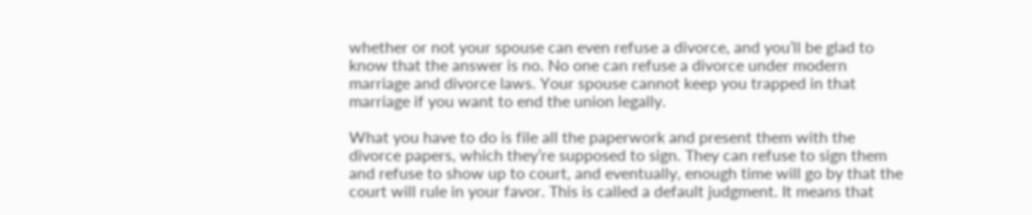whether or not your spouse can even refuse a divorce, and you’ll be glad to know that the answer is no. No one can refuse a divorce under modern marriage and divorce laws. Your spouse cannot keep you trapped in that marriage if you want to end the union legally.

What you have to do is file all the paperwork and present them with the divorce papers, which they’re supposed to sign. They can refuse to sign them and refuse to show up to court, and eventually, enough time will go by that the court will rule in your favor. This is called a default judgment. It means that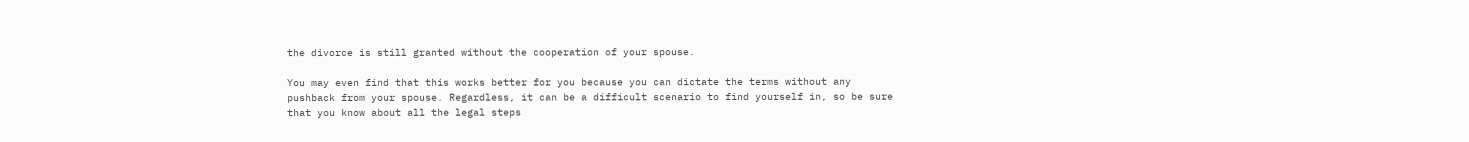the divorce is still granted without the cooperation of your spouse.

You may even find that this works better for you because you can dictate the terms without any pushback from your spouse. Regardless, it can be a difficult scenario to find yourself in, so be sure that you know about all the legal steps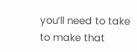you’ll need to take to make that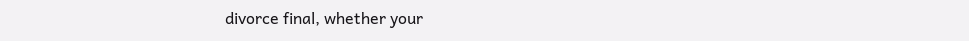divorce final, whether your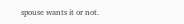spouse wants it or not.